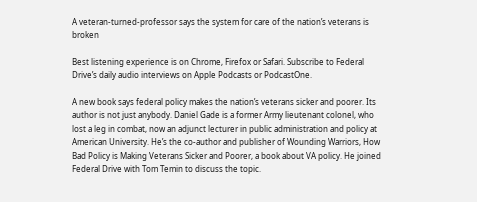A veteran-turned-professor says the system for care of the nation’s veterans is broken

Best listening experience is on Chrome, Firefox or Safari. Subscribe to Federal Drive’s daily audio interviews on Apple Podcasts or PodcastOne.

A new book says federal policy makes the nation’s veterans sicker and poorer. Its author is not just anybody. Daniel Gade is a former Army lieutenant colonel, who lost a leg in combat, now an adjunct lecturer in public administration and policy at American University. He’s the co-author and publisher of Wounding Warriors, How Bad Policy is Making Veterans Sicker and Poorer, a book about VA policy. He joined Federal Drive with Tom Temin to discuss the topic.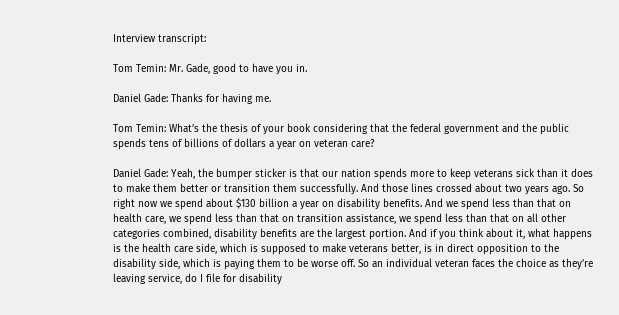Interview transcript:

Tom Temin: Mr. Gade, good to have you in.

Daniel Gade: Thanks for having me.

Tom Temin: What’s the thesis of your book considering that the federal government and the public spends tens of billions of dollars a year on veteran care?

Daniel Gade: Yeah, the bumper sticker is that our nation spends more to keep veterans sick than it does to make them better or transition them successfully. And those lines crossed about two years ago. So right now we spend about $130 billion a year on disability benefits. And we spend less than that on health care, we spend less than that on transition assistance, we spend less than that on all other categories combined, disability benefits are the largest portion. And if you think about it, what happens is the health care side, which is supposed to make veterans better, is in direct opposition to the disability side, which is paying them to be worse off. So an individual veteran faces the choice as they’re leaving service, do I file for disability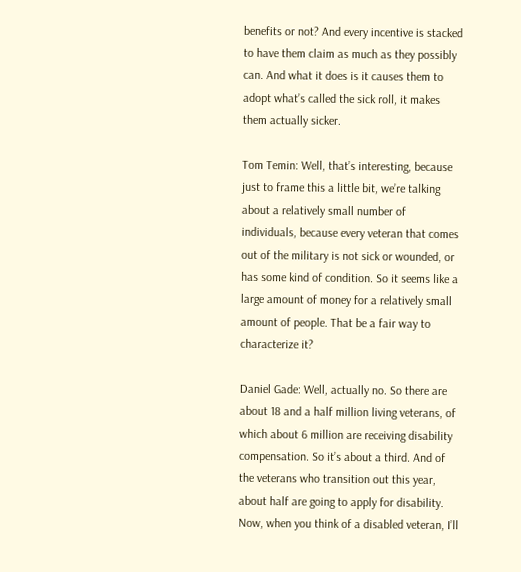benefits or not? And every incentive is stacked to have them claim as much as they possibly can. And what it does is it causes them to adopt what’s called the sick roll, it makes them actually sicker.

Tom Temin: Well, that’s interesting, because just to frame this a little bit, we’re talking about a relatively small number of individuals, because every veteran that comes out of the military is not sick or wounded, or has some kind of condition. So it seems like a large amount of money for a relatively small amount of people. That be a fair way to characterize it?

Daniel Gade: Well, actually no. So there are about 18 and a half million living veterans, of which about 6 million are receiving disability compensation. So it’s about a third. And of the veterans who transition out this year, about half are going to apply for disability. Now, when you think of a disabled veteran, I’ll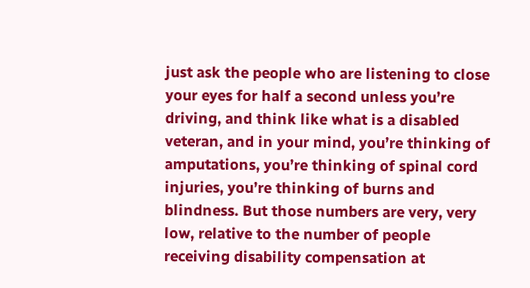just ask the people who are listening to close your eyes for half a second unless you’re driving, and think like what is a disabled veteran, and in your mind, you’re thinking of amputations, you’re thinking of spinal cord injuries, you’re thinking of burns and blindness. But those numbers are very, very low, relative to the number of people receiving disability compensation at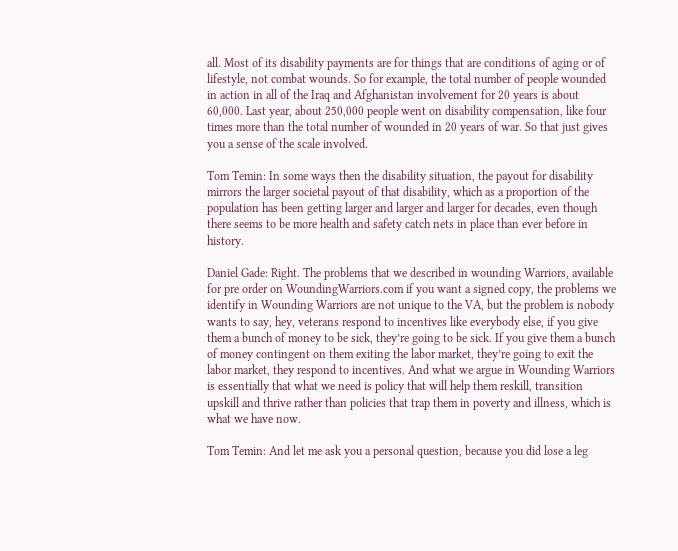all. Most of its disability payments are for things that are conditions of aging or of lifestyle, not combat wounds. So for example, the total number of people wounded in action in all of the Iraq and Afghanistan involvement for 20 years is about 60,000. Last year, about 250,000 people went on disability compensation, like four times more than the total number of wounded in 20 years of war. So that just gives you a sense of the scale involved.

Tom Temin: In some ways then the disability situation, the payout for disability mirrors the larger societal payout of that disability, which as a proportion of the population has been getting larger and larger and larger for decades, even though there seems to be more health and safety catch nets in place than ever before in history.

Daniel Gade: Right. The problems that we described in wounding Warriors, available for pre order on WoundingWarriors.com if you want a signed copy, the problems we identify in Wounding Warriors are not unique to the VA, but the problem is nobody wants to say, hey, veterans respond to incentives like everybody else, if you give them a bunch of money to be sick, they’re going to be sick. If you give them a bunch of money contingent on them exiting the labor market, they’re going to exit the labor market, they respond to incentives. And what we argue in Wounding Warriors is essentially that what we need is policy that will help them reskill, transition upskill and thrive rather than policies that trap them in poverty and illness, which is what we have now.

Tom Temin: And let me ask you a personal question, because you did lose a leg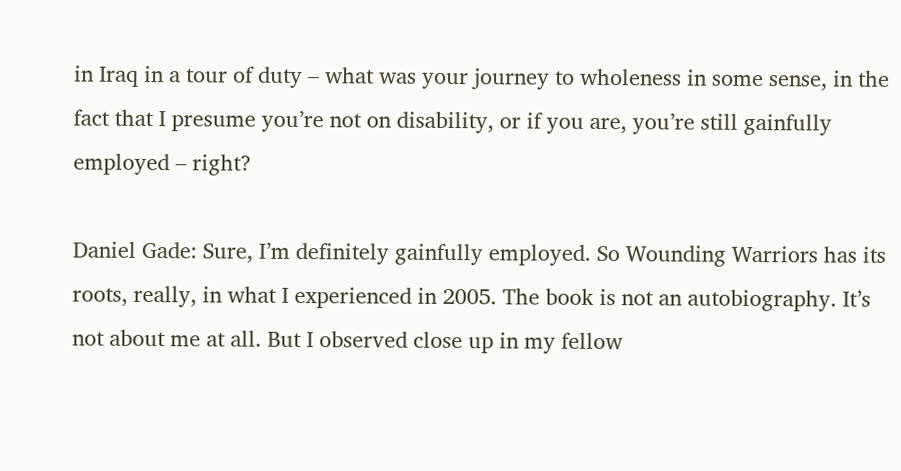in Iraq in a tour of duty – what was your journey to wholeness in some sense, in the fact that I presume you’re not on disability, or if you are, you’re still gainfully employed – right?

Daniel Gade: Sure, I’m definitely gainfully employed. So Wounding Warriors has its roots, really, in what I experienced in 2005. The book is not an autobiography. It’s not about me at all. But I observed close up in my fellow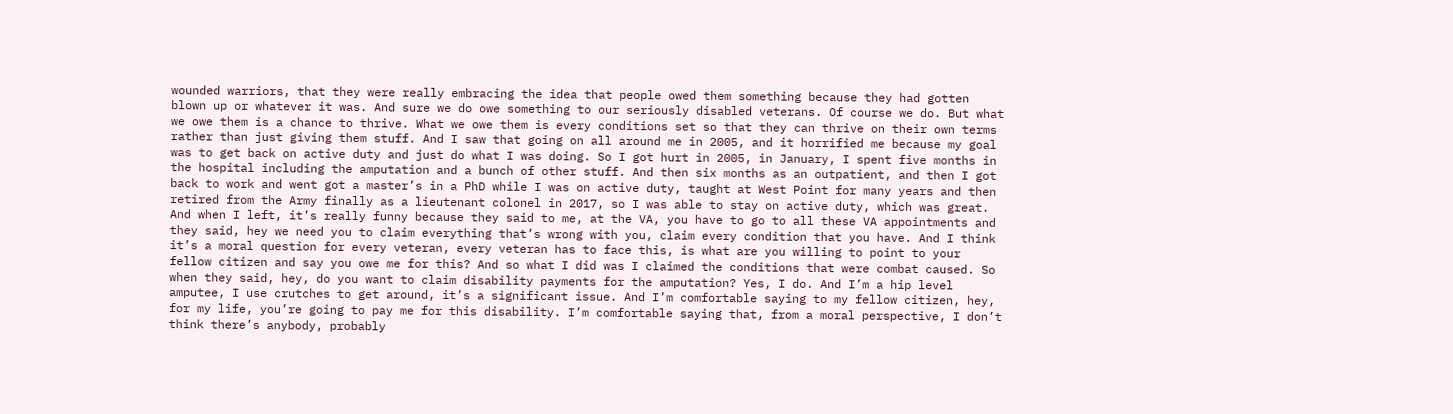wounded warriors, that they were really embracing the idea that people owed them something because they had gotten blown up or whatever it was. And sure we do owe something to our seriously disabled veterans. Of course we do. But what we owe them is a chance to thrive. What we owe them is every conditions set so that they can thrive on their own terms rather than just giving them stuff. And I saw that going on all around me in 2005, and it horrified me because my goal was to get back on active duty and just do what I was doing. So I got hurt in 2005, in January, I spent five months in the hospital including the amputation and a bunch of other stuff. And then six months as an outpatient, and then I got back to work and went got a master’s in a PhD while I was on active duty, taught at West Point for many years and then retired from the Army finally as a lieutenant colonel in 2017, so I was able to stay on active duty, which was great. And when I left, it’s really funny because they said to me, at the VA, you have to go to all these VA appointments and they said, hey we need you to claim everything that’s wrong with you, claim every condition that you have. And I think it’s a moral question for every veteran, every veteran has to face this, is what are you willing to point to your fellow citizen and say you owe me for this? And so what I did was I claimed the conditions that were combat caused. So when they said, hey, do you want to claim disability payments for the amputation? Yes, I do. And I’m a hip level amputee, I use crutches to get around, it’s a significant issue. And I’m comfortable saying to my fellow citizen, hey, for my life, you’re going to pay me for this disability. I’m comfortable saying that, from a moral perspective, I don’t think there’s anybody, probably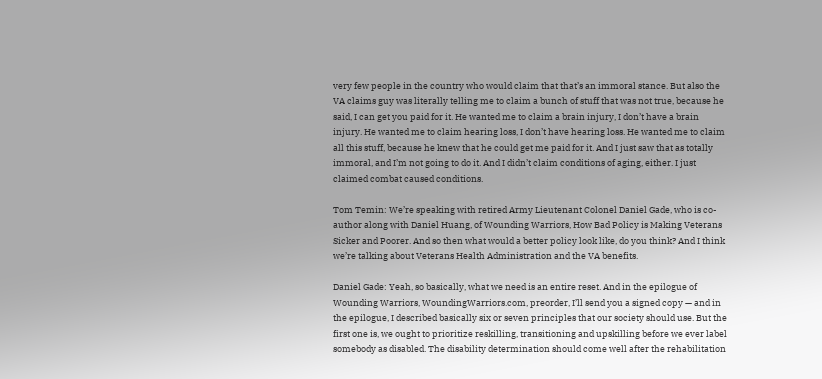very few people in the country who would claim that that’s an immoral stance. But also the VA claims guy was literally telling me to claim a bunch of stuff that was not true, because he said, I can get you paid for it. He wanted me to claim a brain injury, I don’t have a brain injury. He wanted me to claim hearing loss, I don’t have hearing loss. He wanted me to claim all this stuff, because he knew that he could get me paid for it. And I just saw that as totally immoral, and I’m not going to do it. And I didn’t claim conditions of aging, either. I just claimed combat caused conditions.

Tom Temin: We’re speaking with retired Army Lieutenant Colonel Daniel Gade, who is co-author along with Daniel Huang, of Wounding Warriors, How Bad Policy is Making Veterans Sicker and Poorer. And so then what would a better policy look like, do you think? And I think we’re talking about Veterans Health Administration and the VA benefits.

Daniel Gade: Yeah, so basically, what we need is an entire reset. And in the epilogue of Wounding Warriors, WoundingWarriors.com, preorder, I’ll send you a signed copy — and in the epilogue, I described basically six or seven principles that our society should use. But the first one is, we ought to prioritize reskilling, transitioning and upskilling before we ever label somebody as disabled. The disability determination should come well after the rehabilitation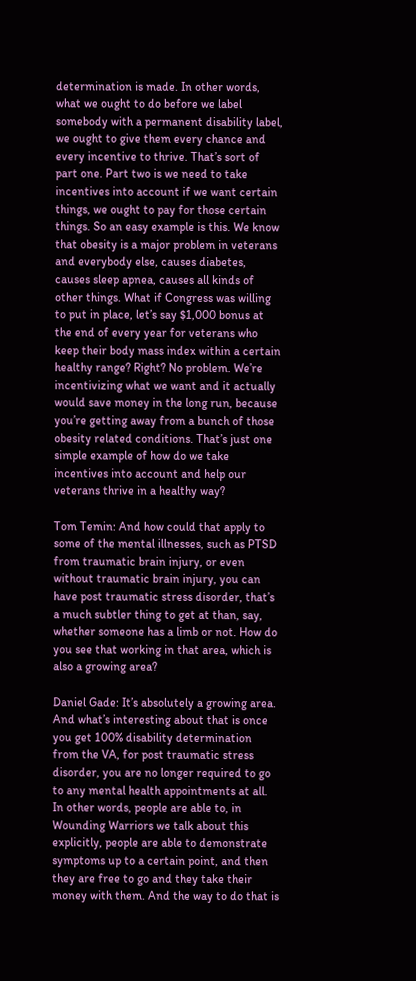determination is made. In other words, what we ought to do before we label somebody with a permanent disability label, we ought to give them every chance and every incentive to thrive. That’s sort of part one. Part two is we need to take incentives into account if we want certain things, we ought to pay for those certain things. So an easy example is this. We know that obesity is a major problem in veterans and everybody else, causes diabetes, causes sleep apnea, causes all kinds of other things. What if Congress was willing to put in place, let’s say $1,000 bonus at the end of every year for veterans who keep their body mass index within a certain healthy range? Right? No problem. We’re incentivizing what we want and it actually would save money in the long run, because you’re getting away from a bunch of those obesity related conditions. That’s just one simple example of how do we take incentives into account and help our veterans thrive in a healthy way?

Tom Temin: And how could that apply to some of the mental illnesses, such as PTSD from traumatic brain injury, or even without traumatic brain injury, you can have post traumatic stress disorder, that’s a much subtler thing to get at than, say, whether someone has a limb or not. How do you see that working in that area, which is also a growing area?

Daniel Gade: It’s absolutely a growing area. And what’s interesting about that is once you get 100% disability determination from the VA, for post traumatic stress disorder, you are no longer required to go to any mental health appointments at all. In other words, people are able to, in Wounding Warriors we talk about this explicitly, people are able to demonstrate symptoms up to a certain point, and then they are free to go and they take their money with them. And the way to do that is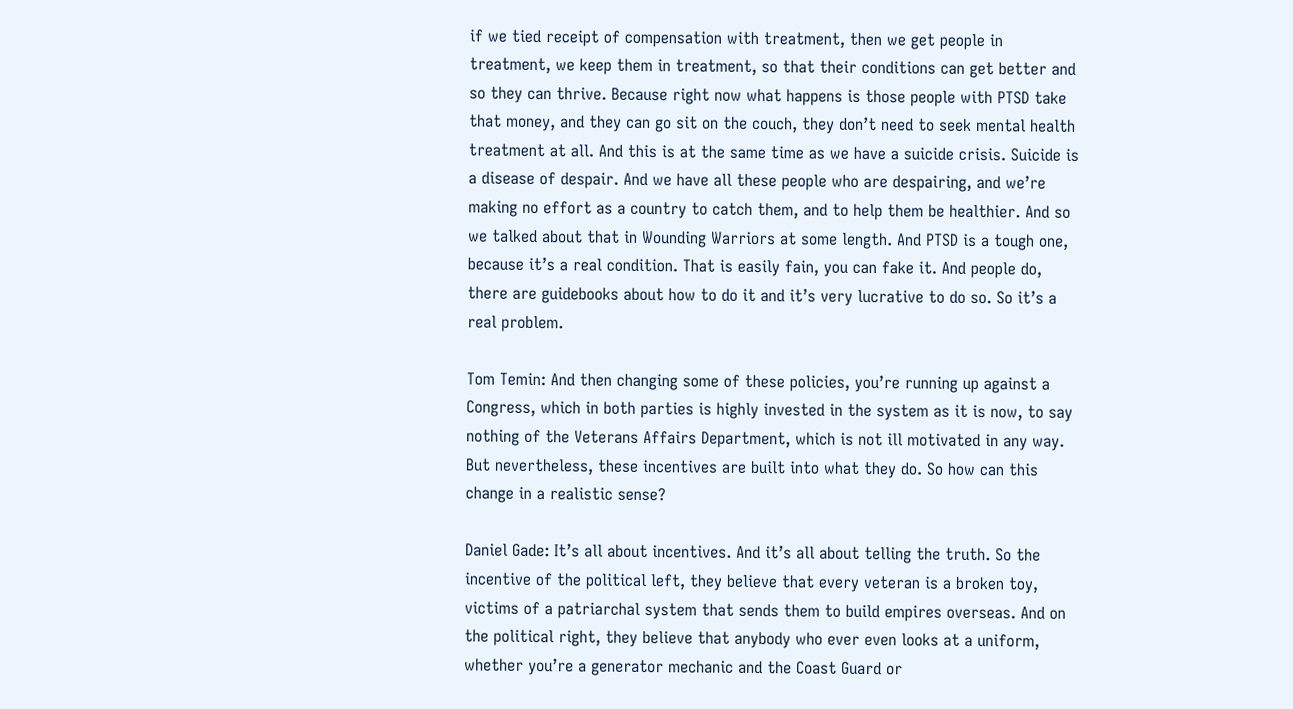if we tied receipt of compensation with treatment, then we get people in treatment, we keep them in treatment, so that their conditions can get better and so they can thrive. Because right now what happens is those people with PTSD take that money, and they can go sit on the couch, they don’t need to seek mental health treatment at all. And this is at the same time as we have a suicide crisis. Suicide is a disease of despair. And we have all these people who are despairing, and we’re making no effort as a country to catch them, and to help them be healthier. And so we talked about that in Wounding Warriors at some length. And PTSD is a tough one, because it’s a real condition. That is easily fain, you can fake it. And people do, there are guidebooks about how to do it and it’s very lucrative to do so. So it’s a real problem.

Tom Temin: And then changing some of these policies, you’re running up against a Congress, which in both parties is highly invested in the system as it is now, to say nothing of the Veterans Affairs Department, which is not ill motivated in any way. But nevertheless, these incentives are built into what they do. So how can this change in a realistic sense?

Daniel Gade: It’s all about incentives. And it’s all about telling the truth. So the incentive of the political left, they believe that every veteran is a broken toy, victims of a patriarchal system that sends them to build empires overseas. And on the political right, they believe that anybody who ever even looks at a uniform, whether you’re a generator mechanic and the Coast Guard or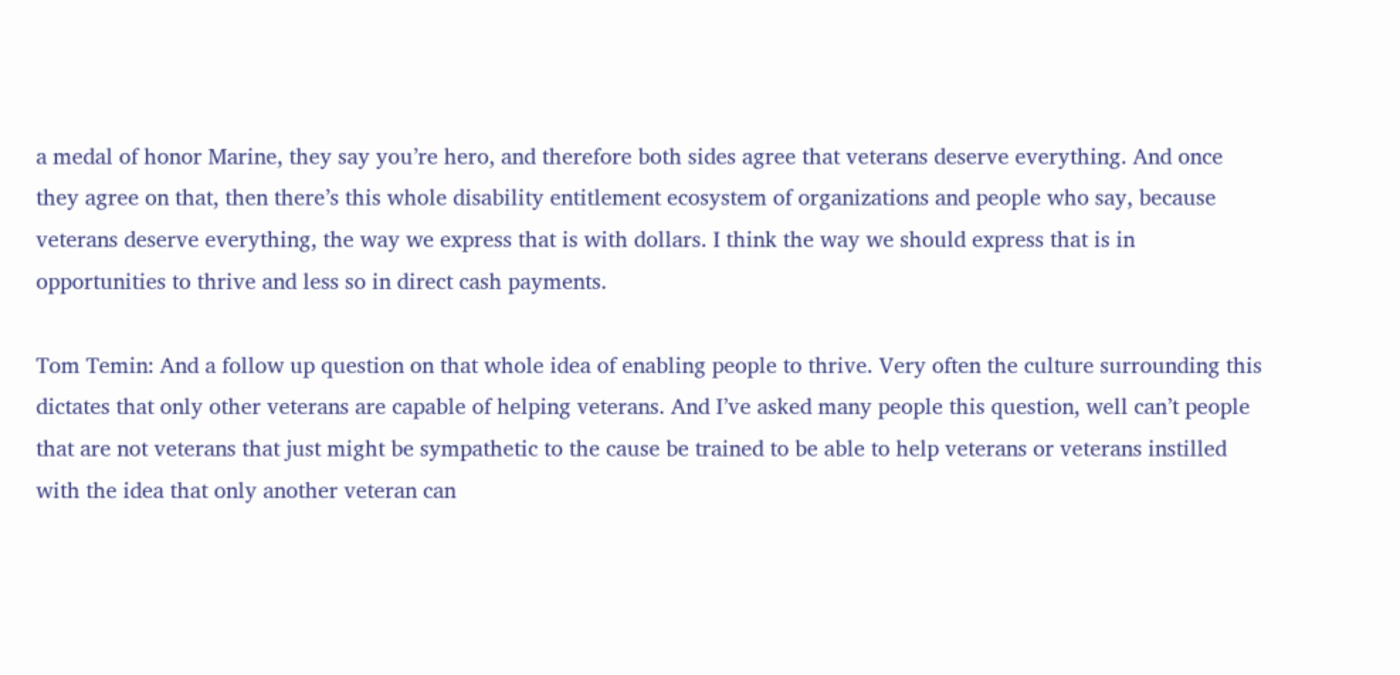a medal of honor Marine, they say you’re hero, and therefore both sides agree that veterans deserve everything. And once they agree on that, then there’s this whole disability entitlement ecosystem of organizations and people who say, because veterans deserve everything, the way we express that is with dollars. I think the way we should express that is in opportunities to thrive and less so in direct cash payments.

Tom Temin: And a follow up question on that whole idea of enabling people to thrive. Very often the culture surrounding this dictates that only other veterans are capable of helping veterans. And I’ve asked many people this question, well can’t people that are not veterans that just might be sympathetic to the cause be trained to be able to help veterans or veterans instilled with the idea that only another veteran can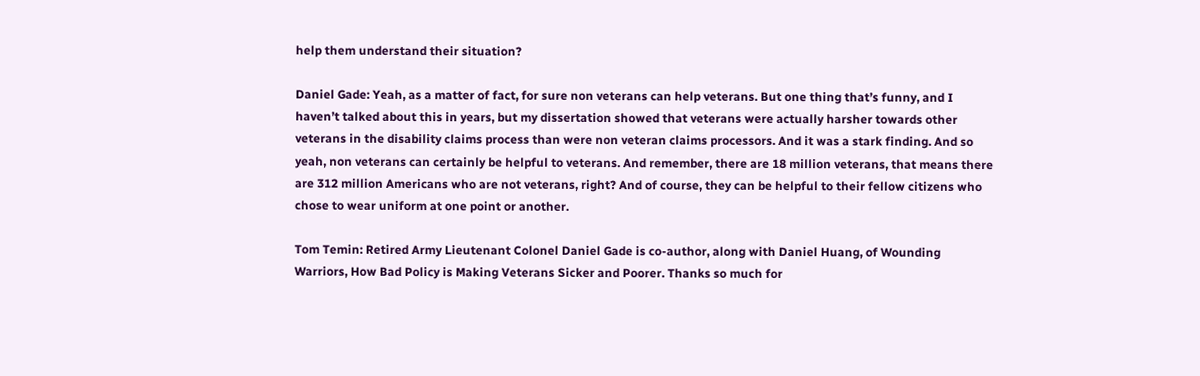help them understand their situation?

Daniel Gade: Yeah, as a matter of fact, for sure non veterans can help veterans. But one thing that’s funny, and I haven’t talked about this in years, but my dissertation showed that veterans were actually harsher towards other veterans in the disability claims process than were non veteran claims processors. And it was a stark finding. And so yeah, non veterans can certainly be helpful to veterans. And remember, there are 18 million veterans, that means there are 312 million Americans who are not veterans, right? And of course, they can be helpful to their fellow citizens who chose to wear uniform at one point or another.

Tom Temin: Retired Army Lieutenant Colonel Daniel Gade is co-author, along with Daniel Huang, of Wounding Warriors, How Bad Policy is Making Veterans Sicker and Poorer. Thanks so much for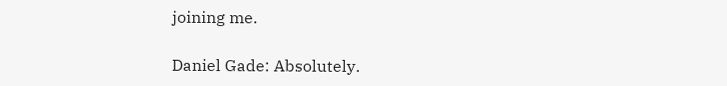joining me.

Daniel Gade: Absolutely.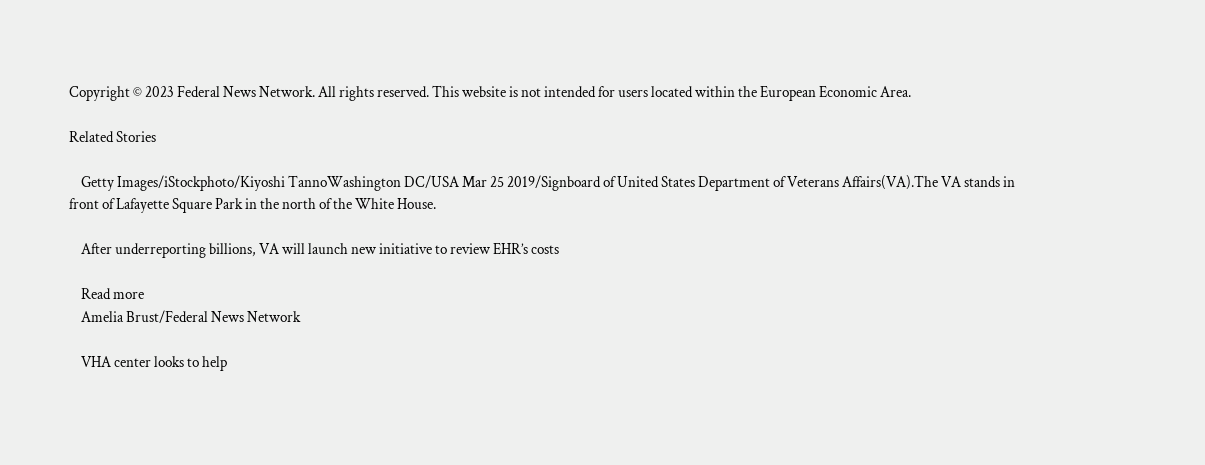Copyright © 2023 Federal News Network. All rights reserved. This website is not intended for users located within the European Economic Area.

Related Stories

    Getty Images/iStockphoto/Kiyoshi TannoWashington DC/USA Mar 25 2019/Signboard of United States Department of Veterans Affairs(VA).The VA stands in front of Lafayette Square Park in the north of the White House.

    After underreporting billions, VA will launch new initiative to review EHR’s costs

    Read more
    Amelia Brust/Federal News Network

    VHA center looks to help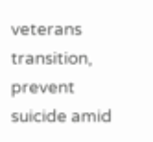veterans transition, prevent suicide amid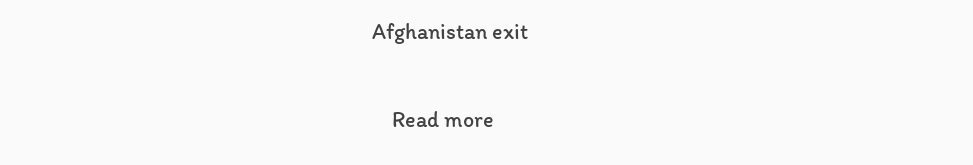Afghanistan exit

    Read more